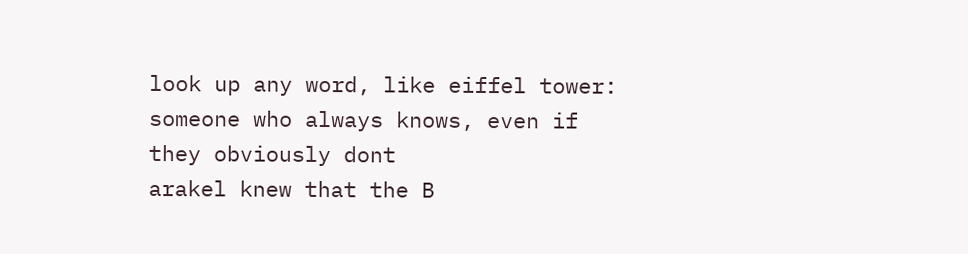look up any word, like eiffel tower:
someone who always knows, even if they obviously dont
arakel knew that the B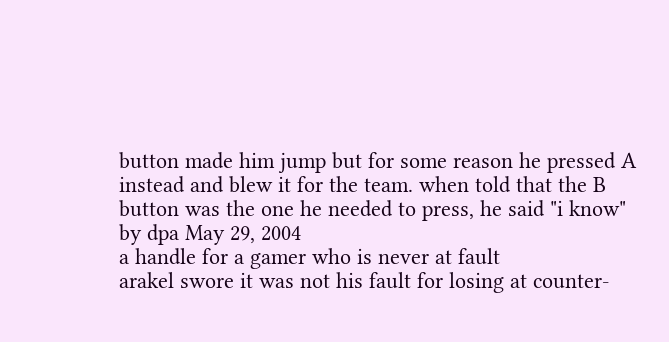button made him jump but for some reason he pressed A instead and blew it for the team. when told that the B button was the one he needed to press, he said "i know"
by dpa May 29, 2004
a handle for a gamer who is never at fault
arakel swore it was not his fault for losing at counter-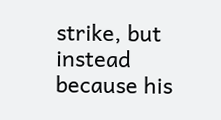strike, but instead because his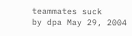teammates suck
by dpa May 29, 2004